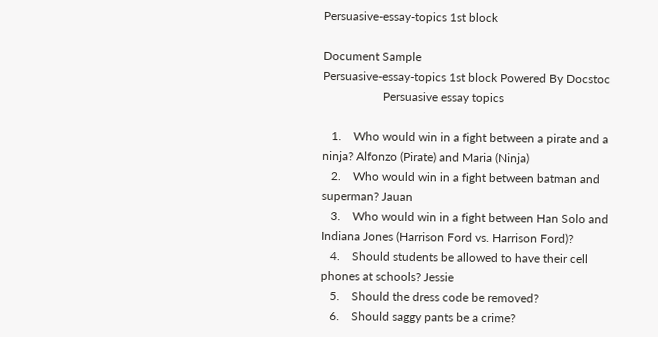Persuasive-essay-topics 1st block

Document Sample
Persuasive-essay-topics 1st block Powered By Docstoc
                    Persuasive essay topics

   1.    Who would win in a fight between a pirate and a ninja? Alfonzo (Pirate) and Maria (Ninja)
   2.    Who would win in a fight between batman and superman? Jauan
   3.    Who would win in a fight between Han Solo and Indiana Jones (Harrison Ford vs. Harrison Ford)?
   4.    Should students be allowed to have their cell phones at schools? Jessie
   5.    Should the dress code be removed?
   6.    Should saggy pants be a crime?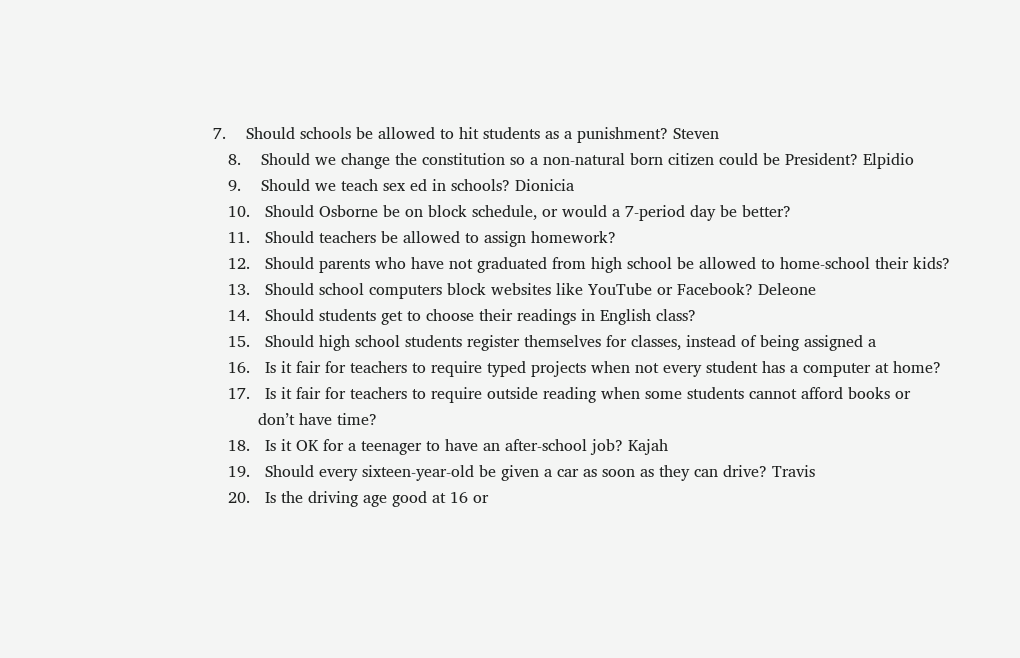7.    Should schools be allowed to hit students as a punishment? Steven
   8.    Should we change the constitution so a non-natural born citizen could be President? Elpidio
   9.    Should we teach sex ed in schools? Dionicia
   10.   Should Osborne be on block schedule, or would a 7-period day be better?
   11.   Should teachers be allowed to assign homework?
   12.   Should parents who have not graduated from high school be allowed to home-school their kids?
   13.   Should school computers block websites like YouTube or Facebook? Deleone
   14.   Should students get to choose their readings in English class?
   15.   Should high school students register themselves for classes, instead of being assigned a
   16.   Is it fair for teachers to require typed projects when not every student has a computer at home?
   17.   Is it fair for teachers to require outside reading when some students cannot afford books or
         don’t have time?
   18.   Is it OK for a teenager to have an after-school job? Kajah
   19.   Should every sixteen-year-old be given a car as soon as they can drive? Travis
   20.   Is the driving age good at 16 or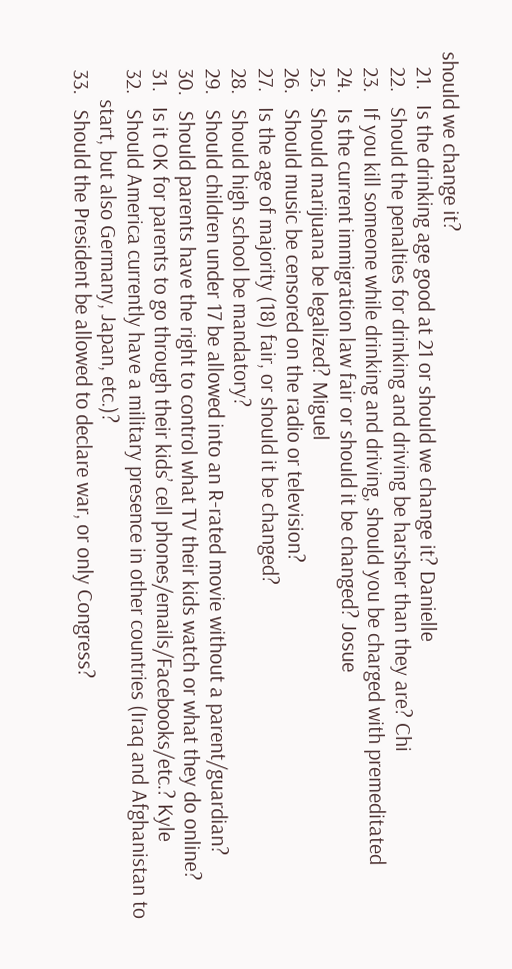should we change it?
   21.   Is the drinking age good at 21 or should we change it? Danielle
   22.   Should the penalties for drinking and driving be harsher than they are? Chi
   23.   If you kill someone while drinking and driving, should you be charged with premeditated
   24.   Is the current immigration law fair or should it be changed? Josue
   25.   Should marijuana be legalized? Miguel
   26.   Should music be censored on the radio or television?
   27.   Is the age of majority (18) fair, or should it be changed?
   28.   Should high school be mandatory?
   29.   Should children under 17 be allowed into an R-rated movie without a parent/guardian?
   30.   Should parents have the right to control what TV their kids watch or what they do online?
   31.   Is it OK for parents to go through their kids’ cell phones/emails/Facebooks/etc.? Kyle
   32.   Should America currently have a military presence in other countries (Iraq and Afghanistan to
         start, but also Germany, Japan, etc.)?
   33.   Should the President be allowed to declare war, or only Congress?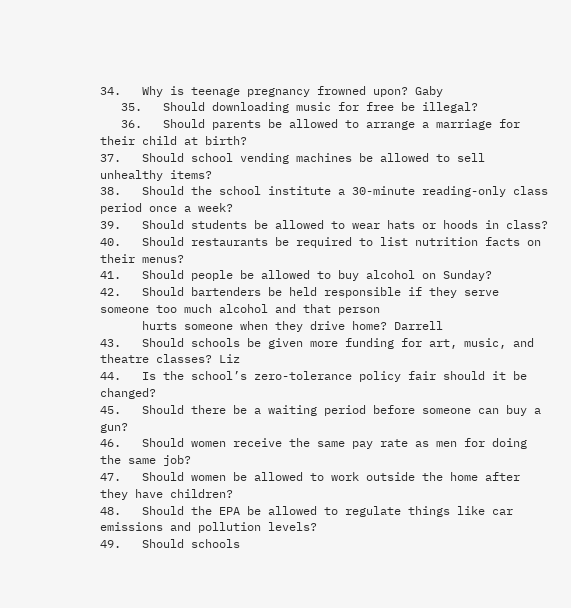34.   Why is teenage pregnancy frowned upon? Gaby
   35.   Should downloading music for free be illegal?
   36.   Should parents be allowed to arrange a marriage for their child at birth?
37.   Should school vending machines be allowed to sell unhealthy items?
38.   Should the school institute a 30-minute reading-only class period once a week?
39.   Should students be allowed to wear hats or hoods in class?
40.   Should restaurants be required to list nutrition facts on their menus?
41.   Should people be allowed to buy alcohol on Sunday?
42.   Should bartenders be held responsible if they serve someone too much alcohol and that person
      hurts someone when they drive home? Darrell
43.   Should schools be given more funding for art, music, and theatre classes? Liz
44.   Is the school’s zero-tolerance policy fair should it be changed?
45.   Should there be a waiting period before someone can buy a gun?
46.   Should women receive the same pay rate as men for doing the same job?
47.   Should women be allowed to work outside the home after they have children?
48.   Should the EPA be allowed to regulate things like car emissions and pollution levels?
49.   Should schools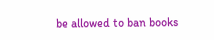be allowed to ban books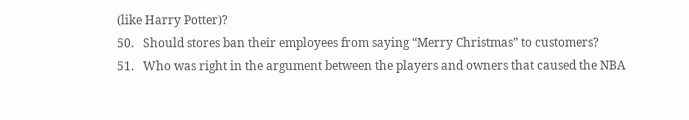(like Harry Potter)?
50.   Should stores ban their employees from saying “Merry Christmas” to customers?
51.   Who was right in the argument between the players and owners that caused the NBA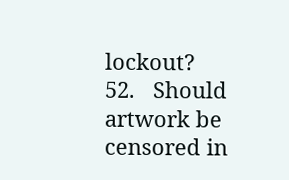lockout?
52.   Should artwork be censored in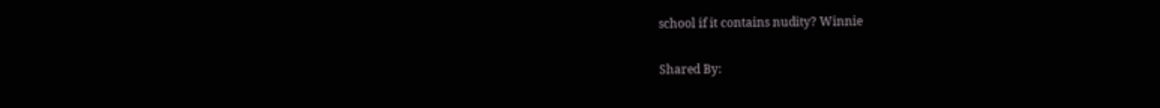school if it contains nudity? Winnie

Shared By: